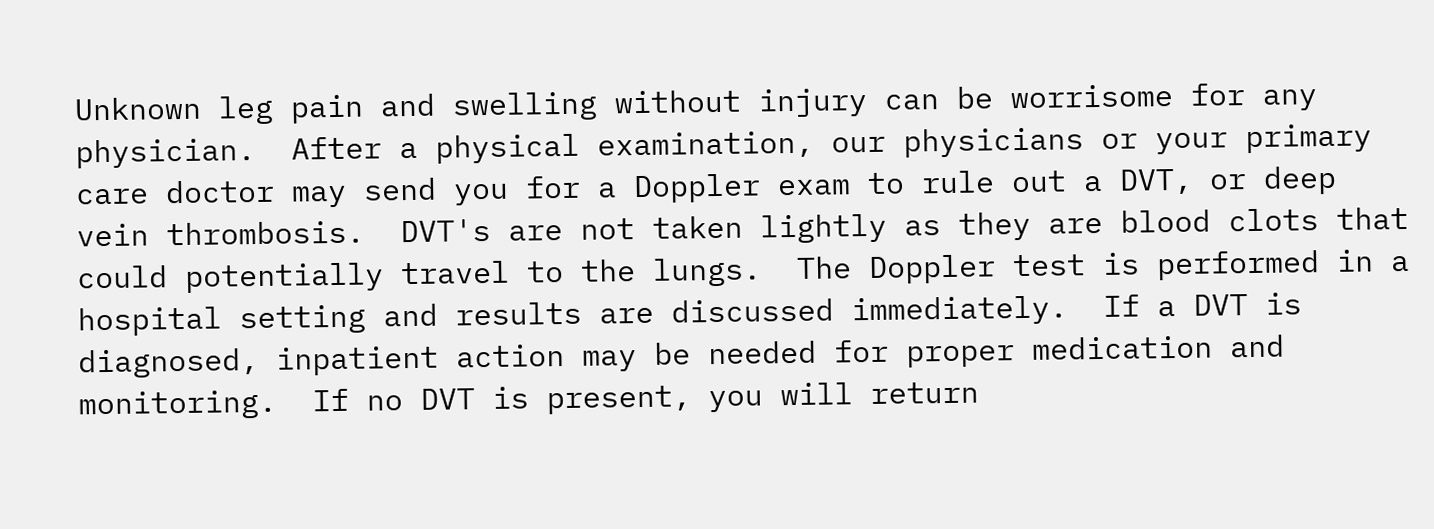Unknown leg pain and swelling without injury can be worrisome for any physician.  After a physical examination, our physicians or your primary care doctor may send you for a Doppler exam to rule out a DVT, or deep vein thrombosis.  DVT's are not taken lightly as they are blood clots that could potentially travel to the lungs.  The Doppler test is performed in a hospital setting and results are discussed immediately.  If a DVT is diagnosed, inpatient action may be needed for proper medication and monitoring.  If no DVT is present, you will return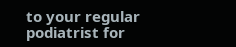to your regular podiatrist for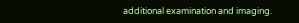additional examination and imaging.